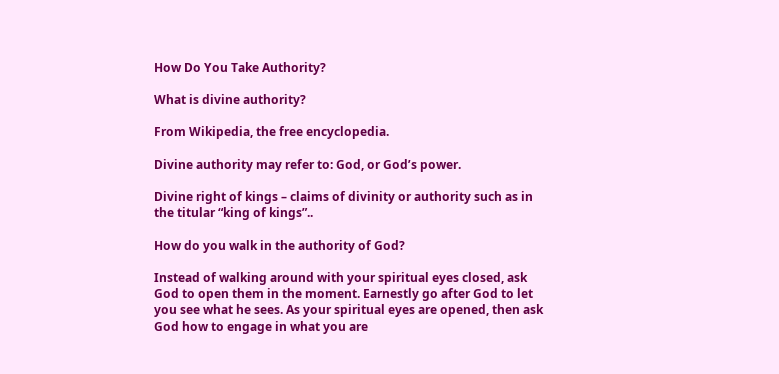How Do You Take Authority?

What is divine authority?

From Wikipedia, the free encyclopedia.

Divine authority may refer to: God, or God’s power.

Divine right of kings – claims of divinity or authority such as in the titular “king of kings”..

How do you walk in the authority of God?

Instead of walking around with your spiritual eyes closed, ask God to open them in the moment. Earnestly go after God to let you see what he sees. As your spiritual eyes are opened, then ask God how to engage in what you are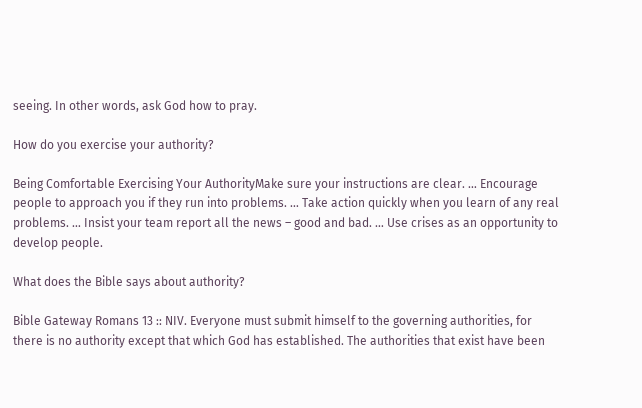seeing. In other words, ask God how to pray.

How do you exercise your authority?

Being Comfortable Exercising Your AuthorityMake sure your instructions are clear. … Encourage people to approach you if they run into problems. … Take action quickly when you learn of any real problems. … Insist your team report all the news – good and bad. … Use crises as an opportunity to develop people.

What does the Bible says about authority?

Bible Gateway Romans 13 :: NIV. Everyone must submit himself to the governing authorities, for there is no authority except that which God has established. The authorities that exist have been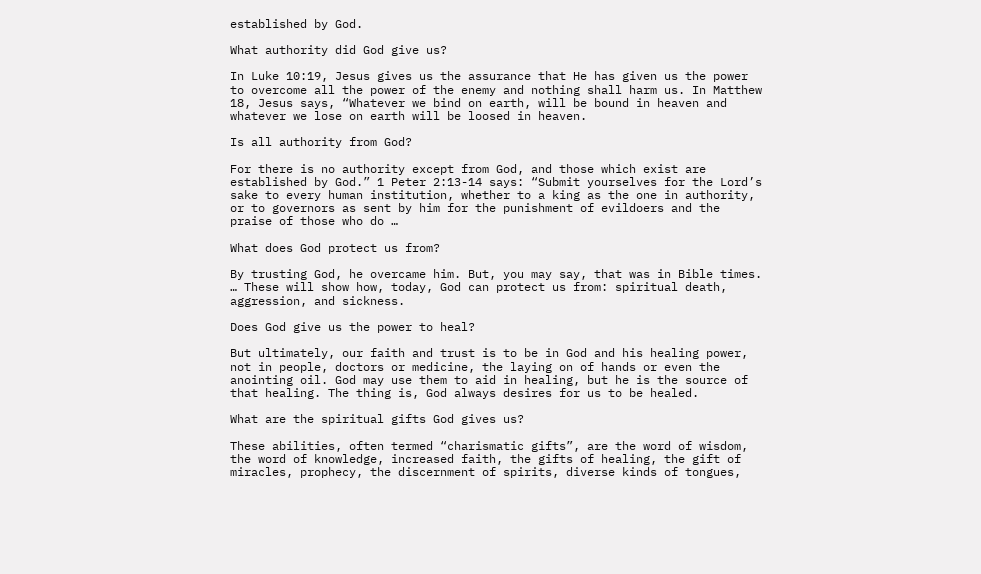established by God.

What authority did God give us?

In Luke 10:19, Jesus gives us the assurance that He has given us the power to overcome all the power of the enemy and nothing shall harm us. In Matthew 18, Jesus says, “Whatever we bind on earth, will be bound in heaven and whatever we lose on earth will be loosed in heaven.

Is all authority from God?

For there is no authority except from God, and those which exist are established by God.” 1 Peter 2:13-14 says: “Submit yourselves for the Lord’s sake to every human institution, whether to a king as the one in authority, or to governors as sent by him for the punishment of evildoers and the praise of those who do …

What does God protect us from?

By trusting God, he overcame him. But, you may say, that was in Bible times. … These will show how, today, God can protect us from: spiritual death, aggression, and sickness.

Does God give us the power to heal?

But ultimately, our faith and trust is to be in God and his healing power, not in people, doctors or medicine, the laying on of hands or even the anointing oil. God may use them to aid in healing, but he is the source of that healing. The thing is, God always desires for us to be healed.

What are the spiritual gifts God gives us?

These abilities, often termed “charismatic gifts”, are the word of wisdom, the word of knowledge, increased faith, the gifts of healing, the gift of miracles, prophecy, the discernment of spirits, diverse kinds of tongues,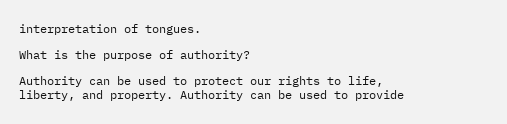interpretation of tongues.

What is the purpose of authority?

Authority can be used to protect our rights to life, liberty, and property. Authority can be used to provide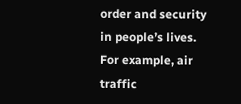order and security in people’s lives. For example, air traffic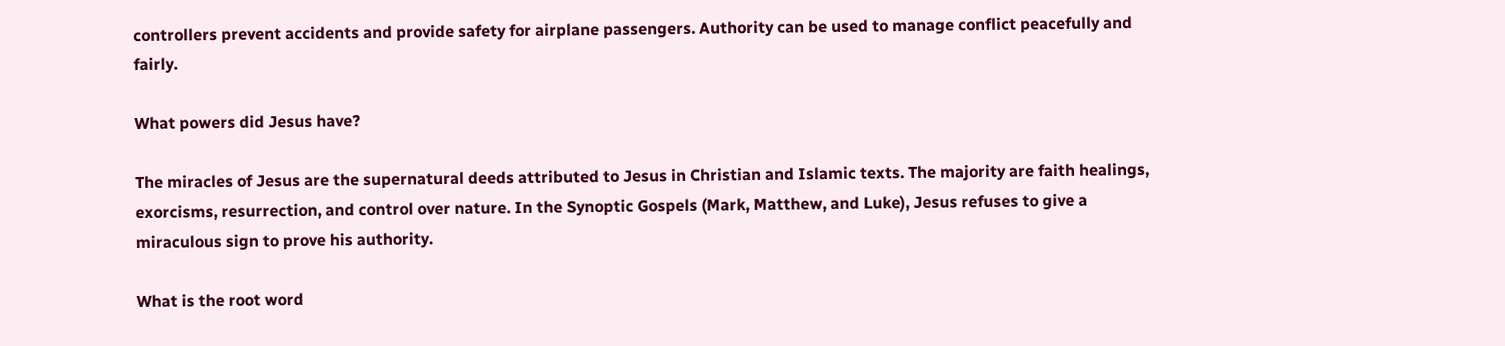controllers prevent accidents and provide safety for airplane passengers. Authority can be used to manage conflict peacefully and fairly.

What powers did Jesus have?

The miracles of Jesus are the supernatural deeds attributed to Jesus in Christian and Islamic texts. The majority are faith healings, exorcisms, resurrection, and control over nature. In the Synoptic Gospels (Mark, Matthew, and Luke), Jesus refuses to give a miraculous sign to prove his authority.

What is the root word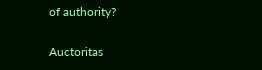of authority?

Auctoritas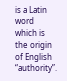is a Latin word which is the origin of English “authority”.